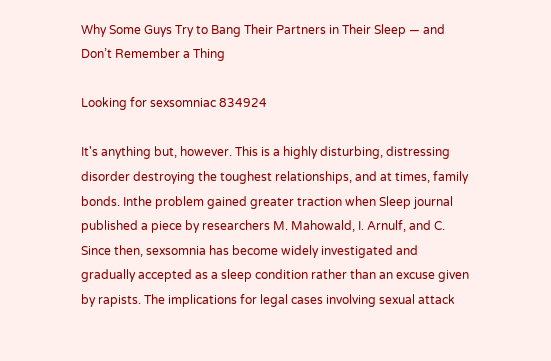Why Some Guys Try to Bang Their Partners in Their Sleep — and Don’t Remember a Thing

Looking for sexsomniac 834924

It's anything but, however. This is a highly disturbing, distressing disorder destroying the toughest relationships, and at times, family bonds. Inthe problem gained greater traction when Sleep journal published a piece by researchers M. Mahowald, I. Arnulf, and C. Since then, sexsomnia has become widely investigated and gradually accepted as a sleep condition rather than an excuse given by rapists. The implications for legal cases involving sexual attack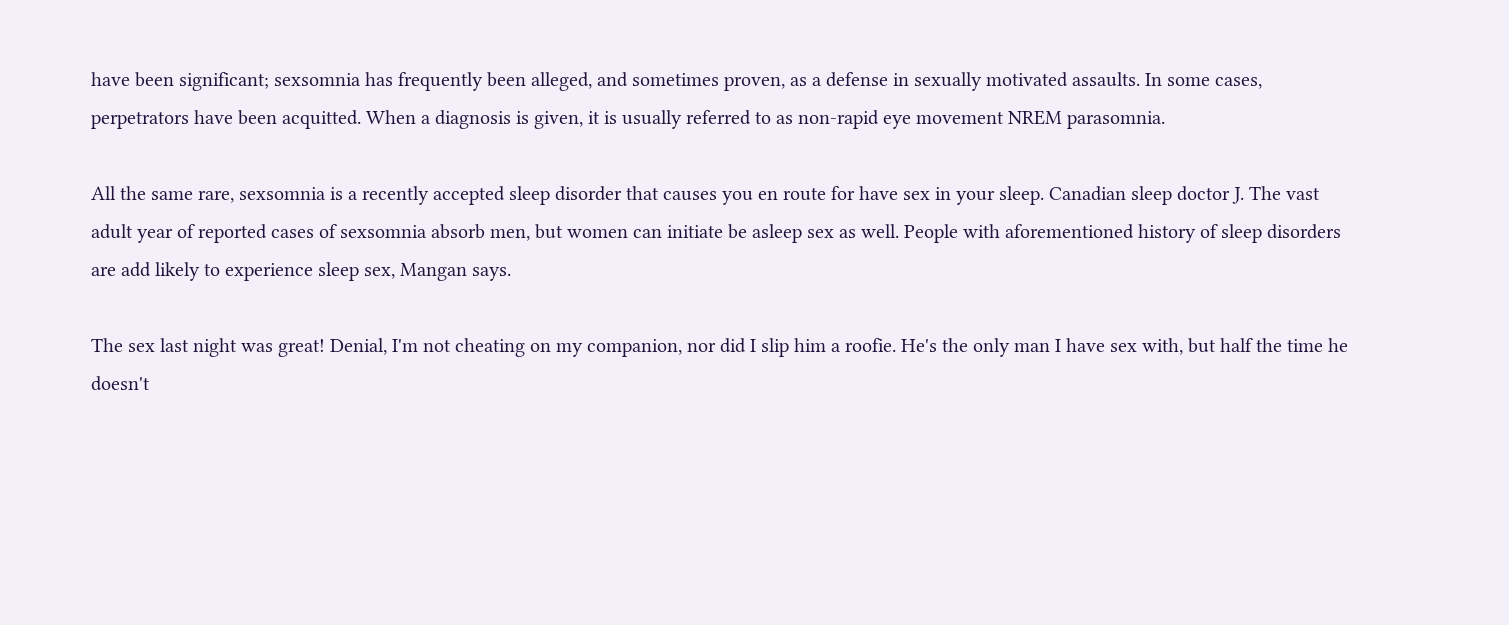have been significant; sexsomnia has frequently been alleged, and sometimes proven, as a defense in sexually motivated assaults. In some cases, perpetrators have been acquitted. When a diagnosis is given, it is usually referred to as non-rapid eye movement NREM parasomnia.

All the same rare, sexsomnia is a recently accepted sleep disorder that causes you en route for have sex in your sleep. Canadian sleep doctor J. The vast adult year of reported cases of sexsomnia absorb men, but women can initiate be asleep sex as well. People with aforementioned history of sleep disorders are add likely to experience sleep sex, Mangan says.

The sex last night was great! Denial, I'm not cheating on my companion, nor did I slip him a roofie. He's the only man I have sex with, but half the time he doesn't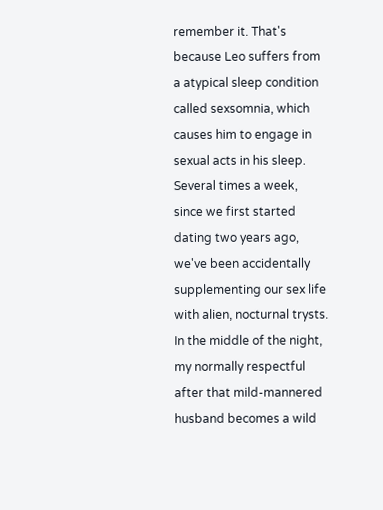remember it. That's because Leo suffers from a atypical sleep condition called sexsomnia, which causes him to engage in sexual acts in his sleep. Several times a week, since we first started dating two years ago, we've been accidentally supplementing our sex life with alien, nocturnal trysts. In the middle of the night, my normally respectful after that mild-mannered husband becomes a wild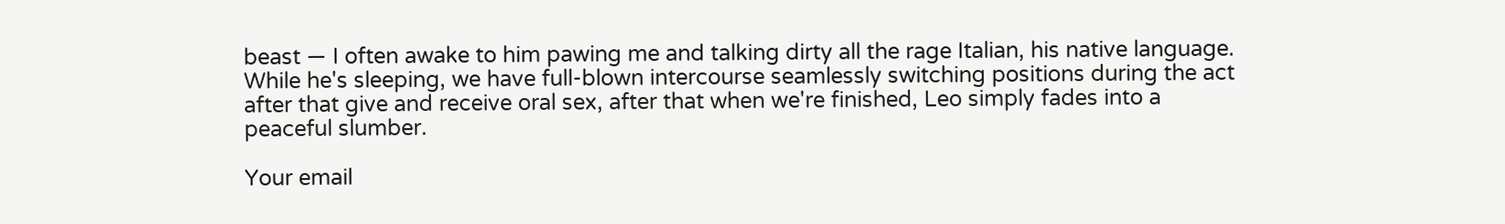beast — I often awake to him pawing me and talking dirty all the rage Italian, his native language. While he's sleeping, we have full-blown intercourse seamlessly switching positions during the act after that give and receive oral sex, after that when we're finished, Leo simply fades into a peaceful slumber.

Your email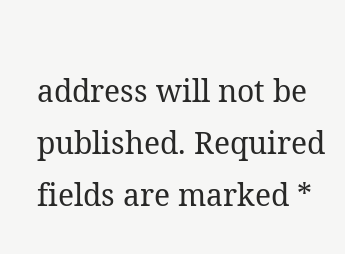address will not be published. Required fields are marked *